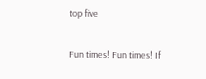top five

Fun times! Fun times! If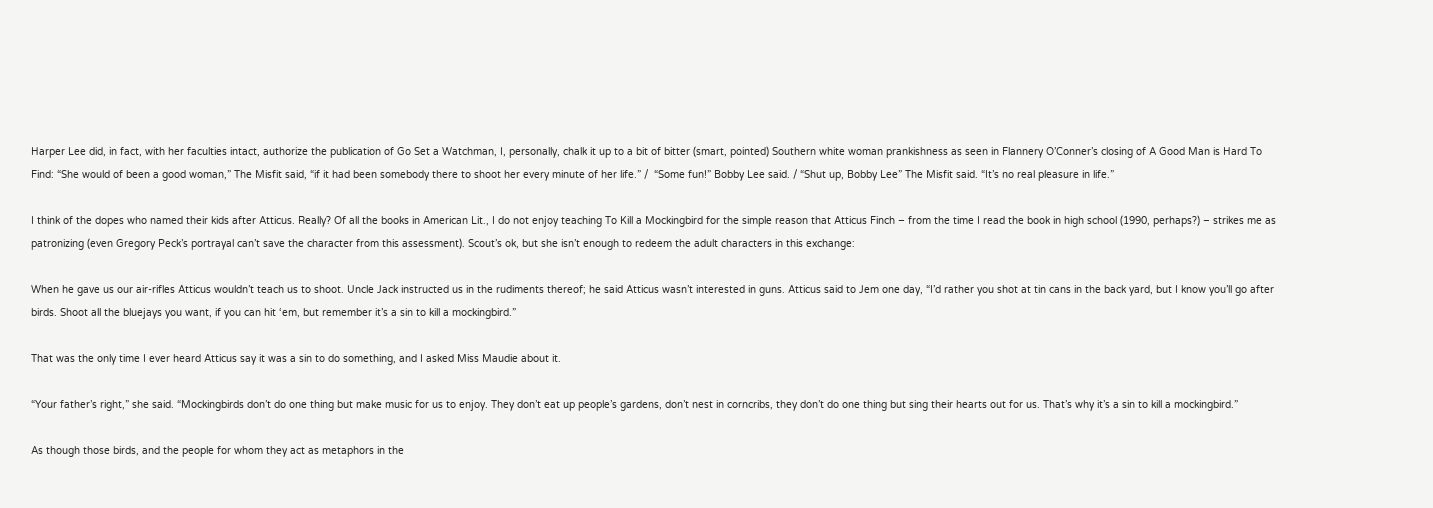Harper Lee did, in fact, with her faculties intact, authorize the publication of Go Set a Watchman, I, personally, chalk it up to a bit of bitter (smart, pointed) Southern white woman prankishness as seen in Flannery O’Conner’s closing of A Good Man is Hard To Find: “She would of been a good woman,” The Misfit said, “if it had been somebody there to shoot her every minute of her life.” /  “Some fun!” Bobby Lee said. / “Shut up, Bobby Lee” The Misfit said. “It’s no real pleasure in life.”

I think of the dopes who named their kids after Atticus. Really? Of all the books in American Lit., I do not enjoy teaching To Kill a Mockingbird for the simple reason that Atticus Finch – from the time I read the book in high school (1990, perhaps?) – strikes me as patronizing (even Gregory Peck’s portrayal can’t save the character from this assessment). Scout’s ok, but she isn’t enough to redeem the adult characters in this exchange:

When he gave us our air-rifles Atticus wouldn’t teach us to shoot. Uncle Jack instructed us in the rudiments thereof; he said Atticus wasn’t interested in guns. Atticus said to Jem one day, “I’d rather you shot at tin cans in the back yard, but I know you’ll go after birds. Shoot all the bluejays you want, if you can hit ‘em, but remember it’s a sin to kill a mockingbird.”

That was the only time I ever heard Atticus say it was a sin to do something, and I asked Miss Maudie about it.

“Your father’s right,” she said. “Mockingbirds don’t do one thing but make music for us to enjoy. They don’t eat up people’s gardens, don’t nest in corncribs, they don’t do one thing but sing their hearts out for us. That’s why it’s a sin to kill a mockingbird.”

As though those birds, and the people for whom they act as metaphors in the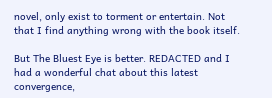novel, only exist to torment or entertain. Not that I find anything wrong with the book itself.

But The Bluest Eye is better. REDACTED and I had a wonderful chat about this latest convergence,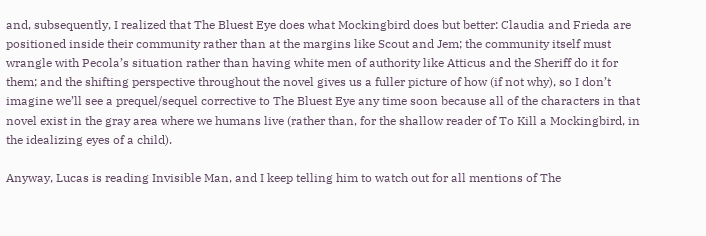and, subsequently, I realized that The Bluest Eye does what Mockingbird does but better: Claudia and Frieda are positioned inside their community rather than at the margins like Scout and Jem; the community itself must wrangle with Pecola’s situation rather than having white men of authority like Atticus and the Sheriff do it for them; and the shifting perspective throughout the novel gives us a fuller picture of how (if not why), so I don’t imagine we’ll see a prequel/sequel corrective to The Bluest Eye any time soon because all of the characters in that novel exist in the gray area where we humans live (rather than, for the shallow reader of To Kill a Mockingbird, in the idealizing eyes of a child).

Anyway, Lucas is reading Invisible Man, and I keep telling him to watch out for all mentions of The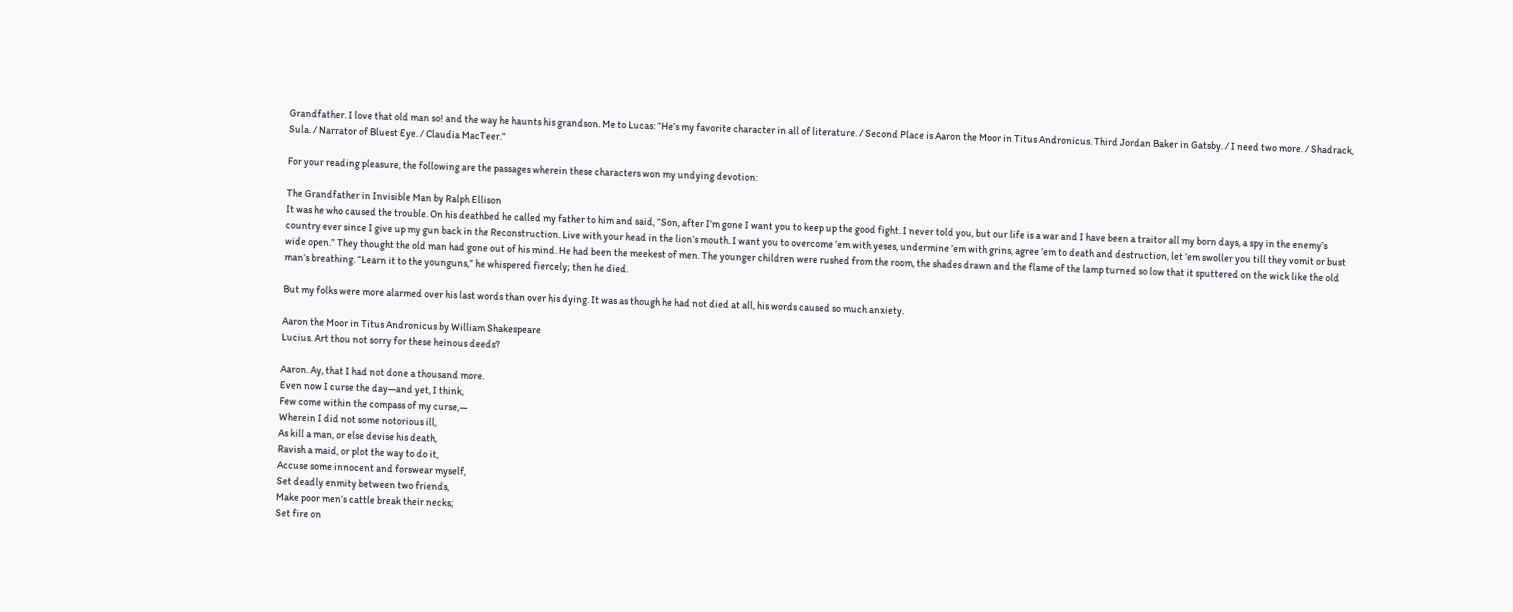Grandfather. I love that old man so! and the way he haunts his grandson. Me to Lucas: “He’s my favorite character in all of literature. / Second Place is Aaron the Moor in Titus Andronicus. Third Jordan Baker in Gatsby. / I need two more. / Shadrack, Sula. / Narrator of Bluest Eye. / Claudia MacTeer.”

For your reading pleasure, the following are the passages wherein these characters won my undying devotion:

The Grandfather in Invisible Man by Ralph Ellison
It was he who caused the trouble. On his deathbed he called my father to him and said, “Son, after I’m gone I want you to keep up the good fight. I never told you, but our life is a war and I have been a traitor all my born days, a spy in the enemy’s country ever since I give up my gun back in the Reconstruction. Live with your head in the lion’s mouth. I want you to overcome ’em with yeses, undermine ’em with grins, agree ’em to death and destruction, let ’em swoller you till they vomit or bust wide open.” They thought the old man had gone out of his mind. He had been the meekest of men. The younger children were rushed from the room, the shades drawn and the flame of the lamp turned so low that it sputtered on the wick like the old man’s breathing. “Learn it to the younguns,” he whispered fiercely; then he died.

But my folks were more alarmed over his last words than over his dying. It was as though he had not died at all, his words caused so much anxiety.

Aaron the Moor in Titus Andronicus by William Shakespeare
Lucius. Art thou not sorry for these heinous deeds?

Aaron. Ay, that I had not done a thousand more.
Even now I curse the day—and yet, I think,
Few come within the compass of my curse,—
Wherein I did not some notorious ill,
As kill a man, or else devise his death,
Ravish a maid, or plot the way to do it,
Accuse some innocent and forswear myself,
Set deadly enmity between two friends,
Make poor men’s cattle break their necks;
Set fire on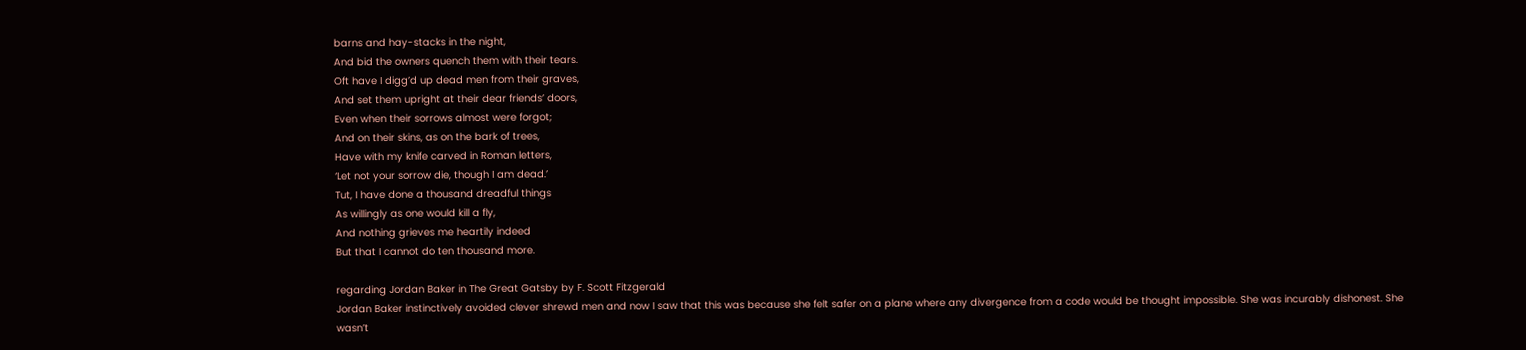barns and hay-stacks in the night,
And bid the owners quench them with their tears.
Oft have I digg’d up dead men from their graves,
And set them upright at their dear friends’ doors,
Even when their sorrows almost were forgot;
And on their skins, as on the bark of trees,
Have with my knife carved in Roman letters,
‘Let not your sorrow die, though I am dead.’
Tut, I have done a thousand dreadful things
As willingly as one would kill a fly,
And nothing grieves me heartily indeed
But that I cannot do ten thousand more.

regarding Jordan Baker in The Great Gatsby by F. Scott Fitzgerald
Jordan Baker instinctively avoided clever shrewd men and now I saw that this was because she felt safer on a plane where any divergence from a code would be thought impossible. She was incurably dishonest. She wasn’t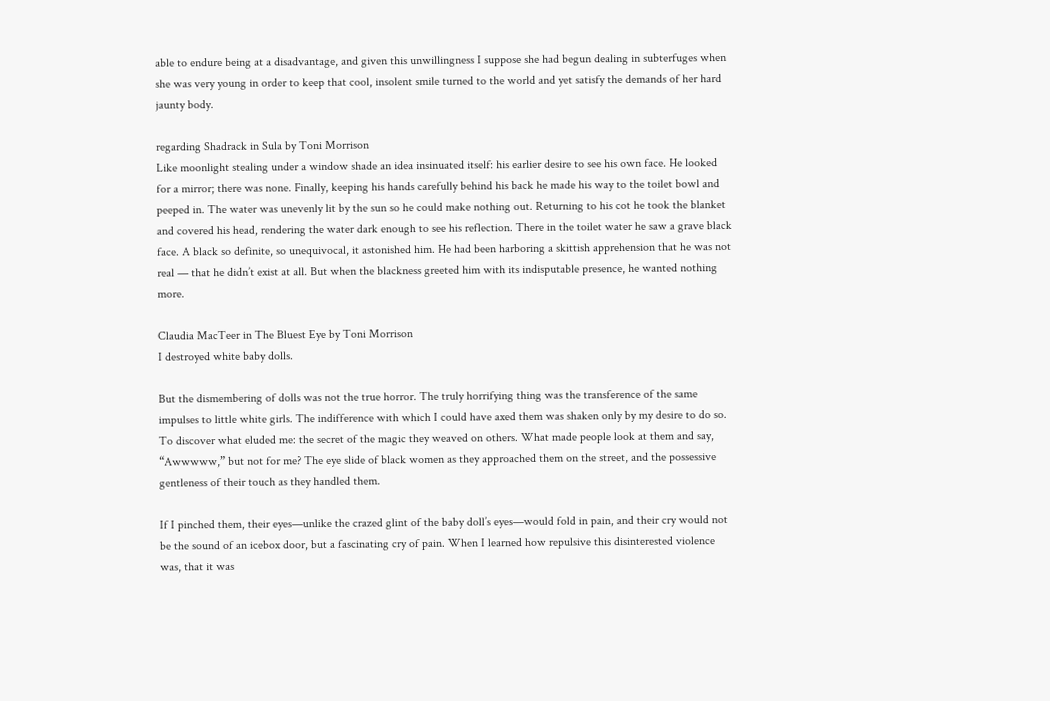able to endure being at a disadvantage, and given this unwillingness I suppose she had begun dealing in subterfuges when she was very young in order to keep that cool, insolent smile turned to the world and yet satisfy the demands of her hard jaunty body.

regarding Shadrack in Sula by Toni Morrison
Like moonlight stealing under a window shade an idea insinuated itself: his earlier desire to see his own face. He looked for a mirror; there was none. Finally, keeping his hands carefully behind his back he made his way to the toilet bowl and peeped in. The water was unevenly lit by the sun so he could make nothing out. Returning to his cot he took the blanket and covered his head, rendering the water dark enough to see his reflection. There in the toilet water he saw a grave black face. A black so definite, so unequivocal, it astonished him. He had been harboring a skittish apprehension that he was not real — that he didn’t exist at all. But when the blackness greeted him with its indisputable presence, he wanted nothing more.

Claudia MacTeer in The Bluest Eye by Toni Morrison
I destroyed white baby dolls.

But the dismembering of dolls was not the true horror. The truly horrifying thing was the transference of the same impulses to little white girls. The indifference with which I could have axed them was shaken only by my desire to do so. To discover what eluded me: the secret of the magic they weaved on others. What made people look at them and say, “Awwwww,” but not for me? The eye slide of black women as they approached them on the street, and the possessive gentleness of their touch as they handled them.

If I pinched them, their eyes—unlike the crazed glint of the baby doll’s eyes—would fold in pain, and their cry would not be the sound of an icebox door, but a fascinating cry of pain. When I learned how repulsive this disinterested violence was, that it was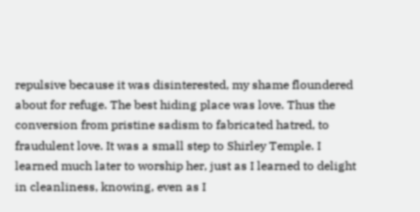repulsive because it was disinterested, my shame floundered about for refuge. The best hiding place was love. Thus the conversion from pristine sadism to fabricated hatred, to fraudulent love. It was a small step to Shirley Temple. I learned much later to worship her, just as I learned to delight in cleanliness, knowing, even as I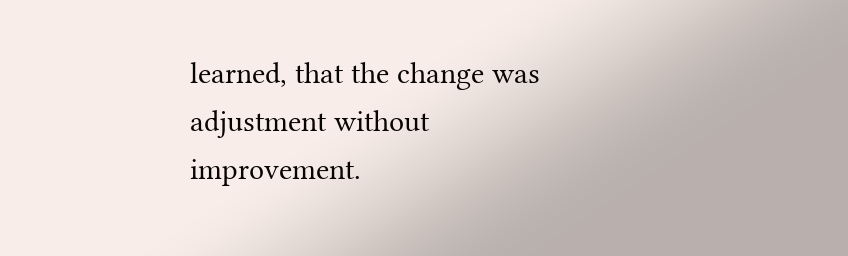learned, that the change was adjustment without improvement.